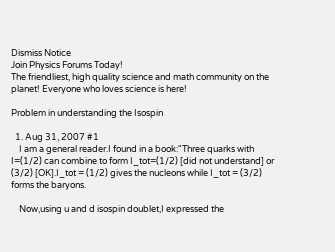Dismiss Notice
Join Physics Forums Today!
The friendliest, high quality science and math community on the planet! Everyone who loves science is here!

Problem in understanding the Isospin

  1. Aug 31, 2007 #1
    I am a general reader.I found in a book:"Three quarks with I=(1/2) can combine to form I_tot=(1/2) [did not understand] or (3/2) [OK].I_tot = (1/2) gives the nucleons while I_tot = (3/2) forms the baryons.

    Now,using u and d isospin doublet,I expressed the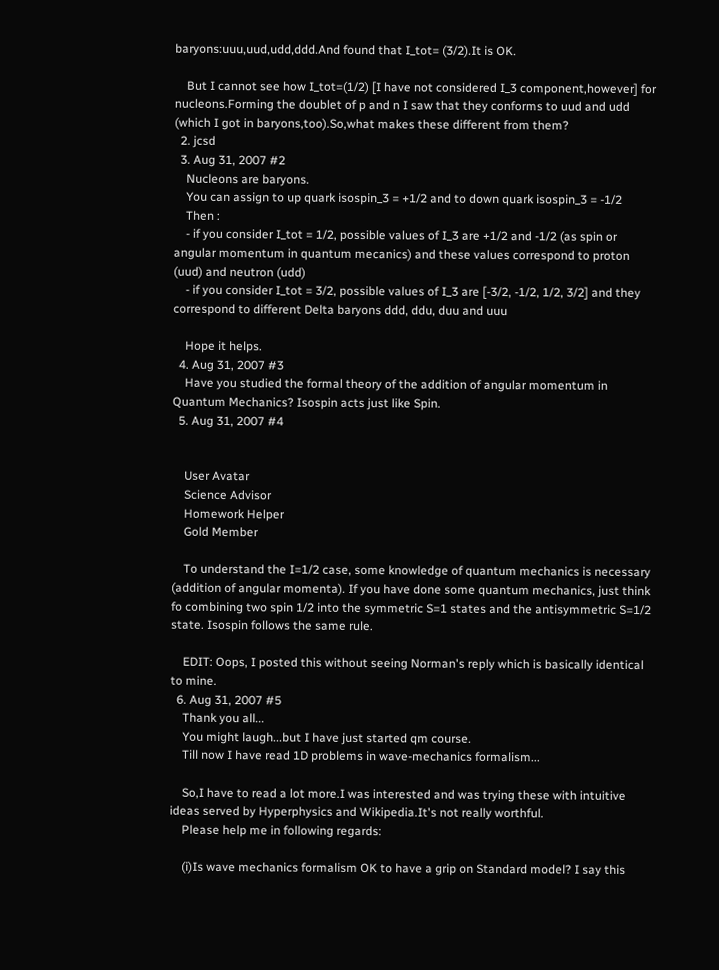baryons:uuu,uud,udd,ddd.And found that I_tot= (3/2).It is OK.

    But I cannot see how I_tot=(1/2) [I have not considered I_3 component,however] for nucleons.Forming the doublet of p and n I saw that they conforms to uud and udd (which I got in baryons,too).So,what makes these different from them?
  2. jcsd
  3. Aug 31, 2007 #2
    Nucleons are baryons.
    You can assign to up quark isospin_3 = +1/2 and to down quark isospin_3 = -1/2
    Then :
    - if you consider I_tot = 1/2, possible values of I_3 are +1/2 and -1/2 (as spin or angular momentum in quantum mecanics) and these values correspond to proton (uud) and neutron (udd)
    - if you consider I_tot = 3/2, possible values of I_3 are [-3/2, -1/2, 1/2, 3/2] and they correspond to different Delta baryons ddd, ddu, duu and uuu

    Hope it helps.
  4. Aug 31, 2007 #3
    Have you studied the formal theory of the addition of angular momentum in Quantum Mechanics? Isospin acts just like Spin.
  5. Aug 31, 2007 #4


    User Avatar
    Science Advisor
    Homework Helper
    Gold Member

    To understand the I=1/2 case, some knowledge of quantum mechanics is necessary (addition of angular momenta). If you have done some quantum mechanics, just think fo combining two spin 1/2 into the symmetric S=1 states and the antisymmetric S=1/2 state. Isospin follows the same rule.

    EDIT: Oops, I posted this without seeing Norman's reply which is basically identical to mine.
  6. Aug 31, 2007 #5
    Thank you all...
    You might laugh...but I have just started qm course.
    Till now I have read 1D problems in wave-mechanics formalism...

    So,I have to read a lot more.I was interested and was trying these with intuitive ideas served by Hyperphysics and Wikipedia.It's not really worthful.
    Please help me in following regards:

    (i)Is wave mechanics formalism OK to have a grip on Standard model? I say this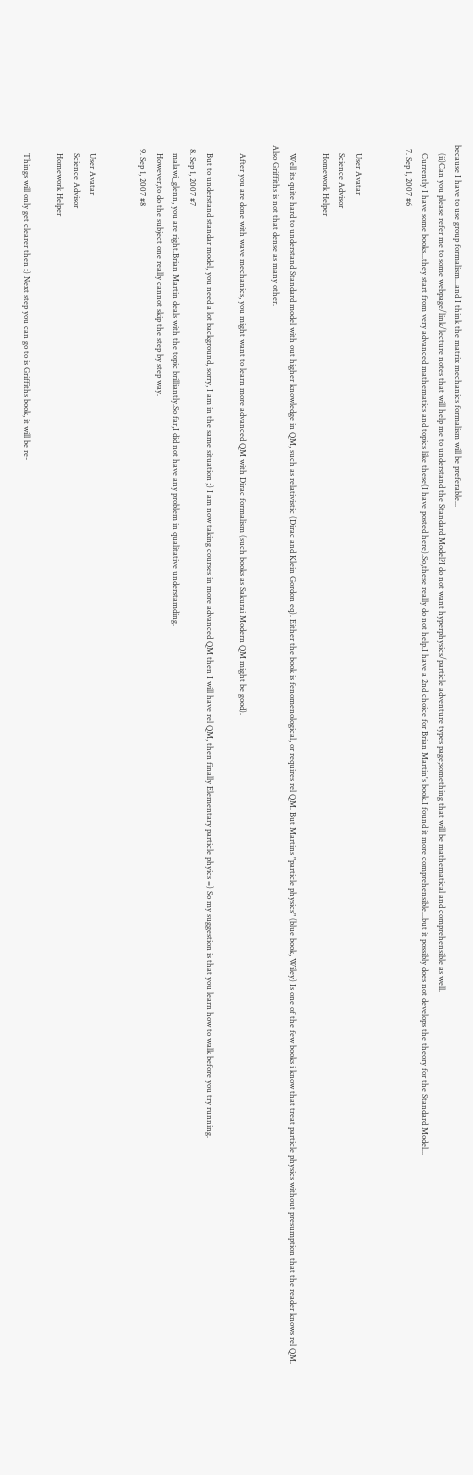because I have to use group formalism...and I think the matrix mechanics formalism will be preferable...
    (ii)Can you please refer me to some webpage/link/lecture notes that will help me to understand the Standard Model?I do not want hyperphysics/particle adventure types page;something that will be mathematical and comprehensible as well.
    Currently I have some books...they start from very advanced mathematics and topics like these(I have posted here).So,these really do not help.I have a 2nd choice for Brian Martin's book.I found it more comprehensible...but it possibly does not develops the theory for the Standard Model...
  7. Sep 1, 2007 #6


    User Avatar
    Science Advisor
    Homework Helper

    Well its quite hard to understand Standard model with out higher knowledge in QM, such as relativistic (Dirac and Klein Gordon eq). Either the book is fenomenological, or requires rel QM. But Martins "particle physics" (blue book, Wiley) Is one of the few books i know that treat particle physics without presumption that the reader knows rel QM. Also Griffiths is not that dense as many other.

    After you are done with wave mechanics, you might want to learn more advanced QM with Dirac formalism (such books as Sakurai Modern QM might be good).

    But to understand standar model, you need a lot background, sorry, I am in the same situation ;) I am now taking courses in more advanced QM then I will have rel QM, then finally Elementary particle phyics =) So my suggestion is that you learn how to walk before you try running.
  8. Sep 1, 2007 #7
    malawi_glenn, you are right.Brian Martin deals with the topic brilliantly.So far,I did not have any problem in qualitative understamding.
    However,to do the subject one really cannot skip the step by step way.
  9. Sep 1, 2007 #8


    User Avatar
    Science Advisor
    Homework Helper

    Things will only get clearer then :) Next step you can go to is Griffiths book, it will be re-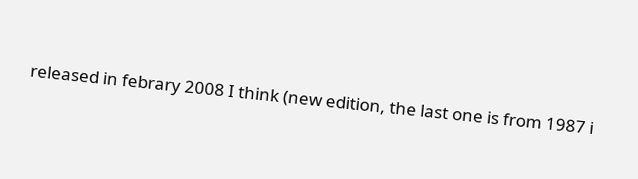released in febrary 2008 I think (new edition, the last one is from 1987 i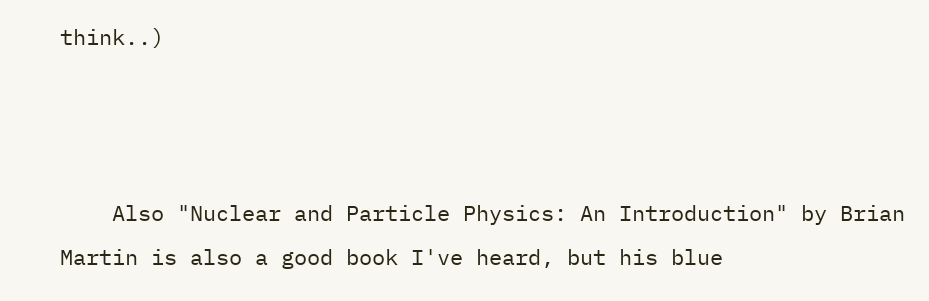think..)



    Also "Nuclear and Particle Physics: An Introduction" by Brian Martin is also a good book I've heard, but his blue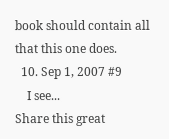book should contain all that this one does.
  10. Sep 1, 2007 #9
    I see...
Share this great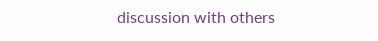discussion with others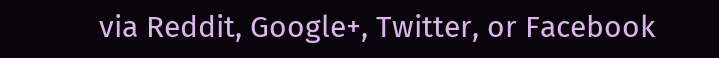via Reddit, Google+, Twitter, or Facebook